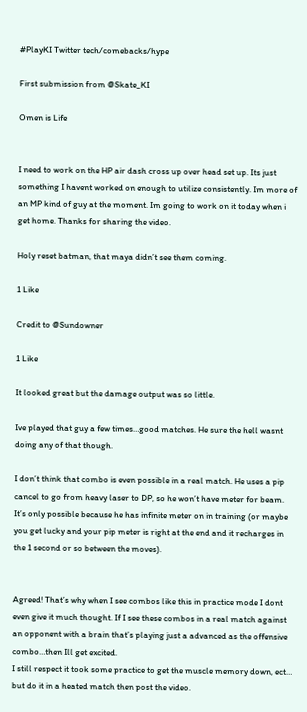#PlayKI Twitter tech/comebacks/hype

First submission from @Skate_KI

Omen is Life


I need to work on the HP air dash cross up over head set up. Its just something I havent worked on enough to utilize consistently. Im more of an MP kind of guy at the moment. Im going to work on it today when i get home. Thanks for sharing the video.

Holy reset batman, that maya didn’t see them coming.

1 Like

Credit to @Sundowner

1 Like

It looked great but the damage output was so little.

Ive played that guy a few times…good matches. He sure the hell wasnt doing any of that though.

I don’t think that combo is even possible in a real match. He uses a pip cancel to go from heavy laser to DP, so he won’t have meter for beam. It’s only possible because he has infinite meter on in training (or maybe you get lucky and your pip meter is right at the end and it recharges in the 1 second or so between the moves).


Agreed! That’s why when I see combos like this in practice mode I dont even give it much thought. If I see these combos in a real match against an opponent with a brain that’s playing just a advanced as the offensive combo…then Ill get excited.
I still respect it took some practice to get the muscle memory down, ect… but do it in a heated match then post the video.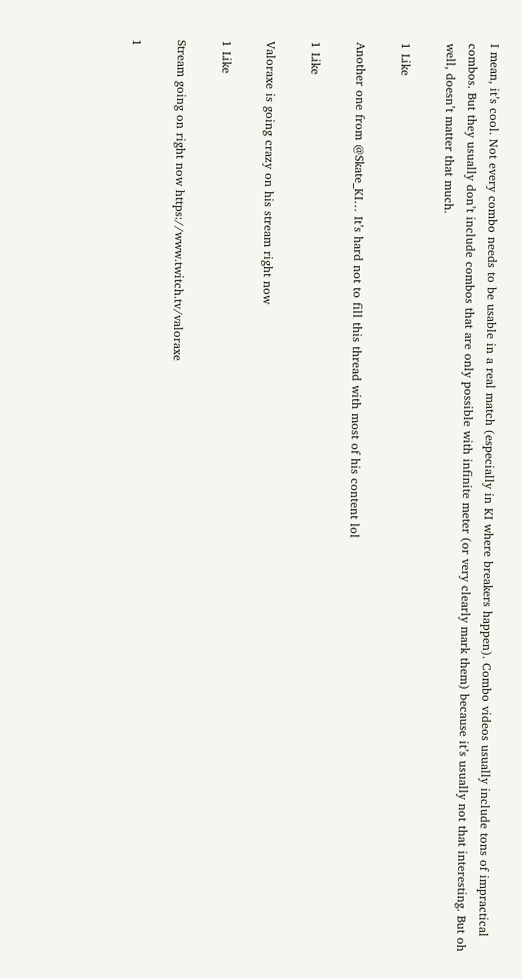I mean, it’s cool. Not every combo needs to be usable in a real match (especially in KI where breakers happen). Combo videos usually include tons of impractical combos. But they usually don’t include combos that are only possible with infinite meter (or very clearly mark them) because it’s usually not that interesting. But oh well, doesn’t matter that much.

1 Like

Another one from @Skate_KI… It’s hard not to fill this thread with most of his content lol

1 Like

Valoraxe is going crazy on his stream right now

1 Like

Stream going on right now https://www.twitch.tv/valoraxe

1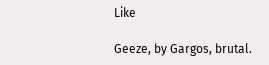Like

Geeze, by Gargos, brutal.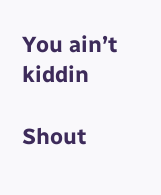You ain’t kiddin

Shout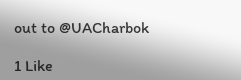out to @UACharbok

1 Like